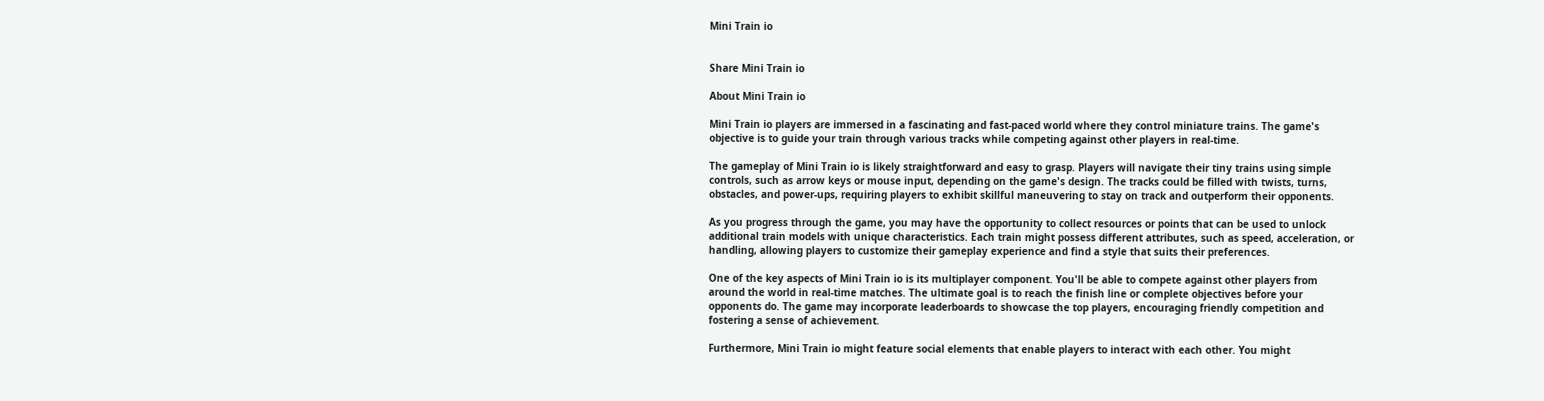Mini Train io


Share Mini Train io

About Mini Train io

Mini Train io players are immersed in a fascinating and fast-paced world where they control miniature trains. The game's objective is to guide your train through various tracks while competing against other players in real-time.

The gameplay of Mini Train io is likely straightforward and easy to grasp. Players will navigate their tiny trains using simple controls, such as arrow keys or mouse input, depending on the game's design. The tracks could be filled with twists, turns, obstacles, and power-ups, requiring players to exhibit skillful maneuvering to stay on track and outperform their opponents.

As you progress through the game, you may have the opportunity to collect resources or points that can be used to unlock additional train models with unique characteristics. Each train might possess different attributes, such as speed, acceleration, or handling, allowing players to customize their gameplay experience and find a style that suits their preferences.

One of the key aspects of Mini Train io is its multiplayer component. You'll be able to compete against other players from around the world in real-time matches. The ultimate goal is to reach the finish line or complete objectives before your opponents do. The game may incorporate leaderboards to showcase the top players, encouraging friendly competition and fostering a sense of achievement.

Furthermore, Mini Train io might feature social elements that enable players to interact with each other. You might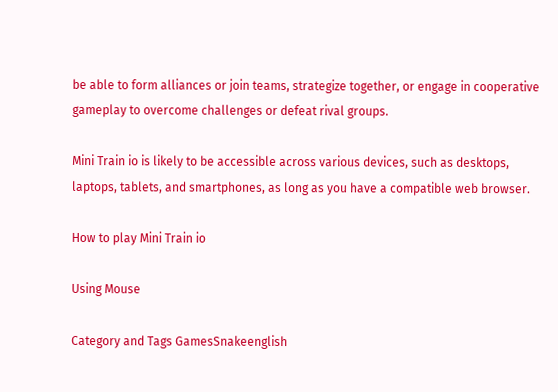be able to form alliances or join teams, strategize together, or engage in cooperative gameplay to overcome challenges or defeat rival groups.

Mini Train io is likely to be accessible across various devices, such as desktops, laptops, tablets, and smartphones, as long as you have a compatible web browser.

How to play Mini Train io

Using Mouse

Category and Tags GamesSnakeenglish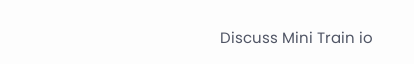Discuss Mini Train io